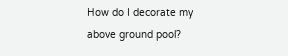How do I decorate my above ground pool?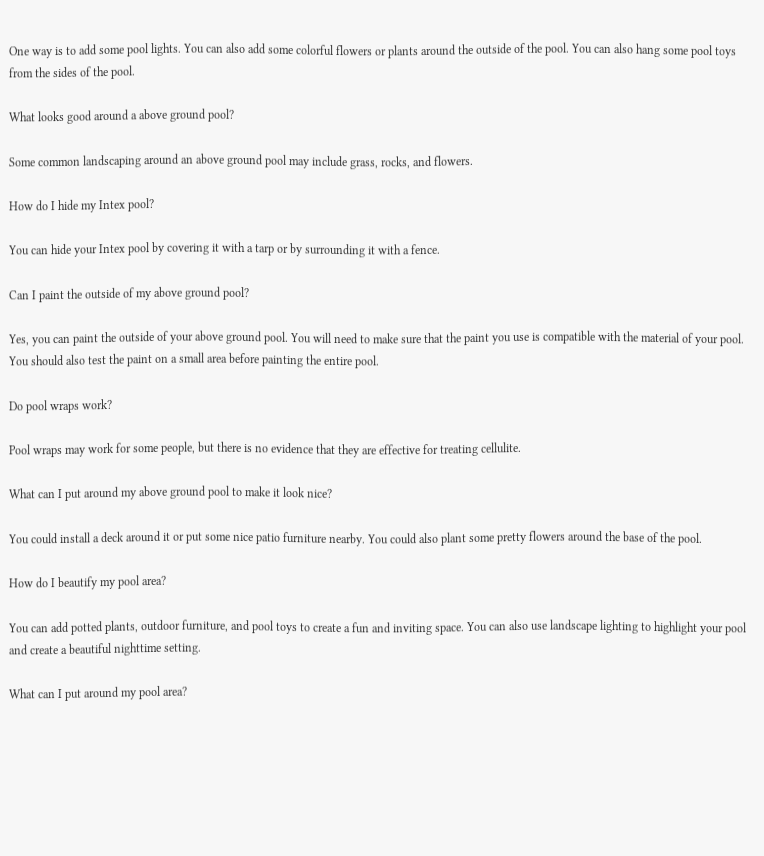One way is to add some pool lights. You can also add some colorful flowers or plants around the outside of the pool. You can also hang some pool toys from the sides of the pool.

What looks good around a above ground pool?

Some common landscaping around an above ground pool may include grass, rocks, and flowers.

How do I hide my Intex pool?

You can hide your Intex pool by covering it with a tarp or by surrounding it with a fence.

Can I paint the outside of my above ground pool?

Yes, you can paint the outside of your above ground pool. You will need to make sure that the paint you use is compatible with the material of your pool. You should also test the paint on a small area before painting the entire pool.

Do pool wraps work?

Pool wraps may work for some people, but there is no evidence that they are effective for treating cellulite.

What can I put around my above ground pool to make it look nice?

You could install a deck around it or put some nice patio furniture nearby. You could also plant some pretty flowers around the base of the pool.

How do I beautify my pool area?

You can add potted plants, outdoor furniture, and pool toys to create a fun and inviting space. You can also use landscape lighting to highlight your pool and create a beautiful nighttime setting.

What can I put around my pool area?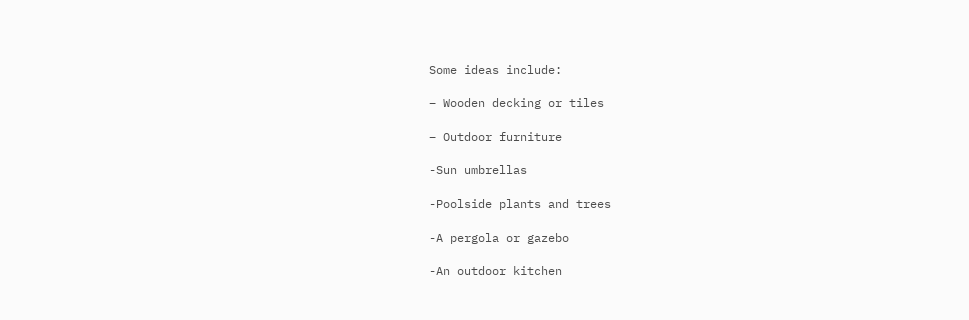Some ideas include:

– Wooden decking or tiles

– Outdoor furniture

-Sun umbrellas

-Poolside plants and trees

-A pergola or gazebo

-An outdoor kitchen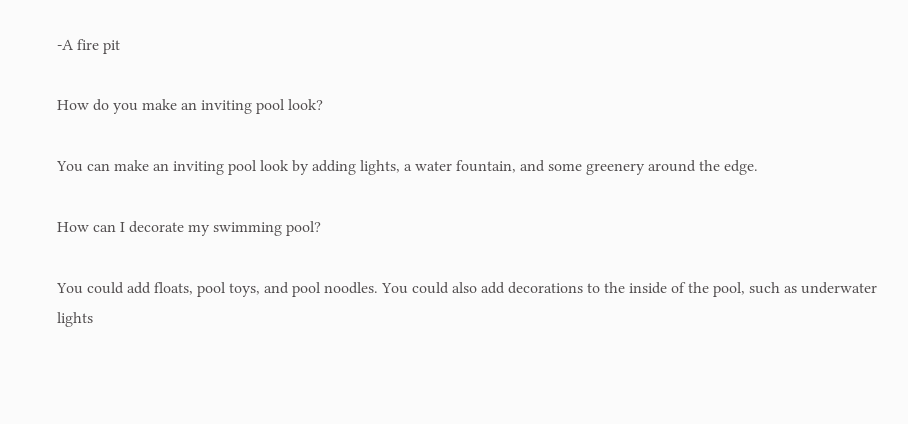-A fire pit

How do you make an inviting pool look?

You can make an inviting pool look by adding lights, a water fountain, and some greenery around the edge.

How can I decorate my swimming pool?

You could add floats, pool toys, and pool noodles. You could also add decorations to the inside of the pool, such as underwater lights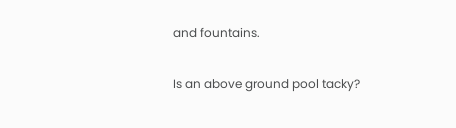and fountains.

Is an above ground pool tacky?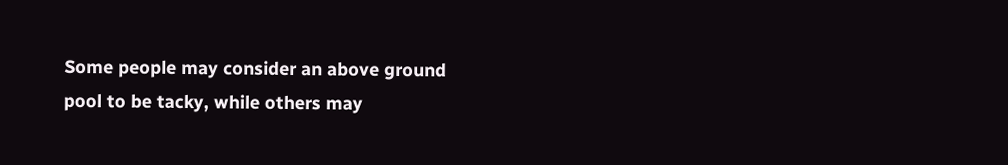Some people may consider an above ground pool to be tacky, while others may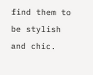find them to be stylish and chic.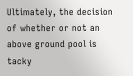Ultimately, the decision of whether or not an above ground pool is tacky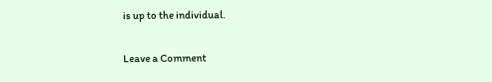is up to the individual.

Leave a Comment